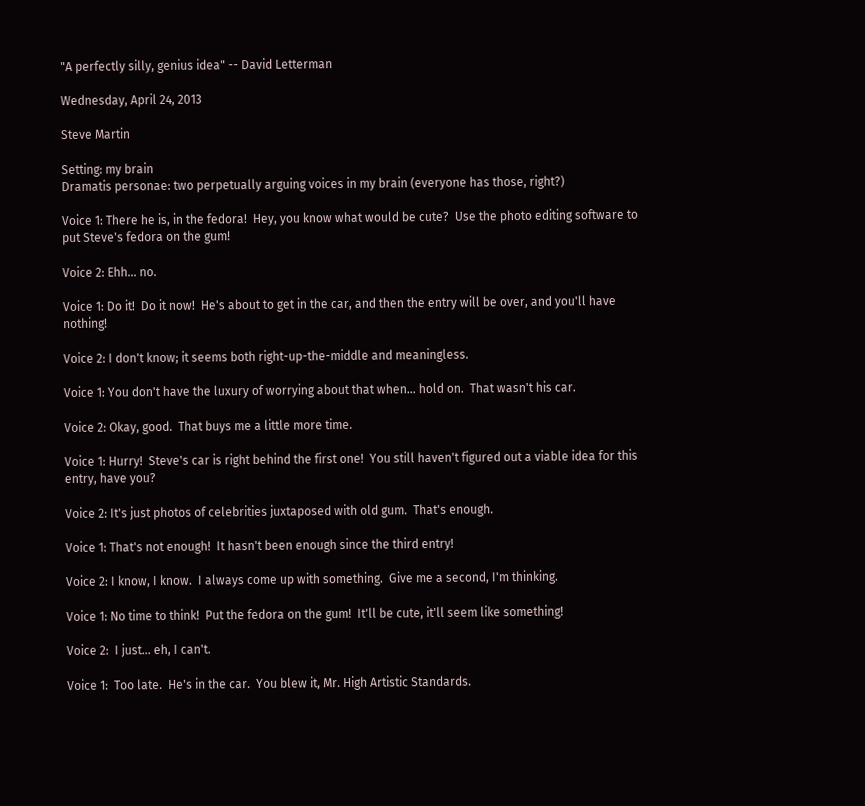"A perfectly silly, genius idea" -- David Letterman

Wednesday, April 24, 2013

Steve Martin

Setting: my brain
Dramatis personae: two perpetually arguing voices in my brain (everyone has those, right?)

Voice 1: There he is, in the fedora!  Hey, you know what would be cute?  Use the photo editing software to put Steve's fedora on the gum!

Voice 2: Ehh… no.

Voice 1: Do it!  Do it now!  He's about to get in the car, and then the entry will be over, and you'll have nothing!

Voice 2: I don't know; it seems both right-up-the-middle and meaningless.

Voice 1: You don't have the luxury of worrying about that when… hold on.  That wasn't his car.

Voice 2: Okay, good.  That buys me a little more time.

Voice 1: Hurry!  Steve's car is right behind the first one!  You still haven't figured out a viable idea for this entry, have you?

Voice 2: It's just photos of celebrities juxtaposed with old gum.  That's enough.

Voice 1: That's not enough!  It hasn't been enough since the third entry!

Voice 2: I know, I know.  I always come up with something.  Give me a second, I'm thinking.

Voice 1: No time to think!  Put the fedora on the gum!  It'll be cute, it'll seem like something!

Voice 2:  I just… eh, I can't.

Voice 1:  Too late.  He's in the car.  You blew it, Mr. High Artistic Standards.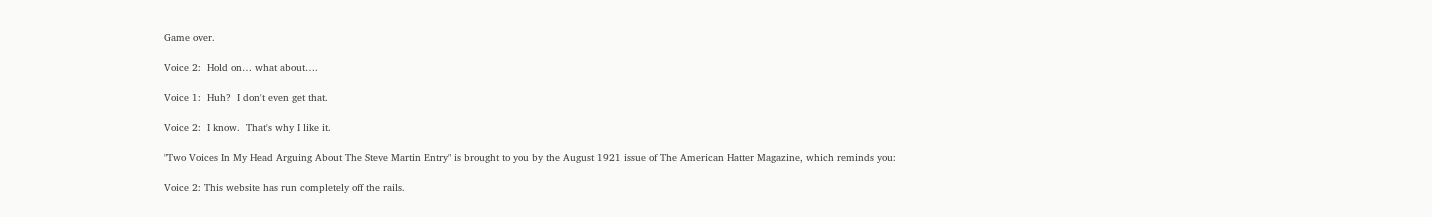Game over.

Voice 2:  Hold on… what about….

Voice 1:  Huh?  I don't even get that.

Voice 2:  I know.  That's why I like it.

"Two Voices In My Head Arguing About The Steve Martin Entry" is brought to you by the August 1921 issue of The American Hatter Magazine, which reminds you:

Voice 2: This website has run completely off the rails.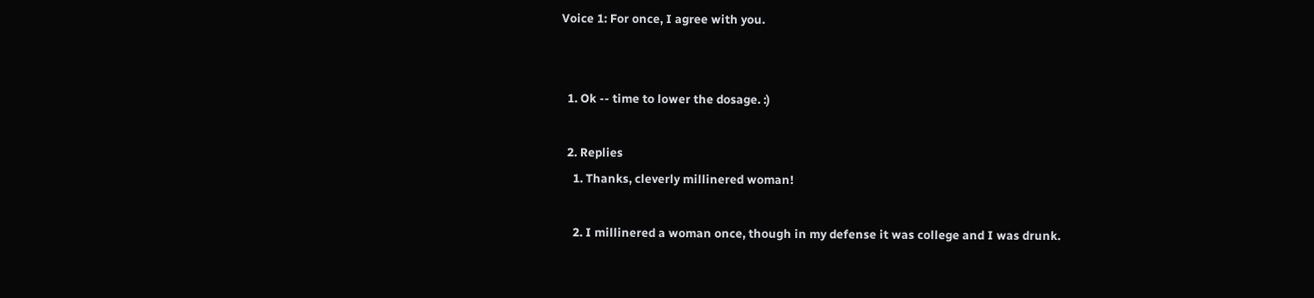Voice 1: For once, I agree with you.


  1. Ok -- time to lower the dosage. :)

  2. Replies
    1. Thanks, cleverly millinered woman!

    2. I millinered a woman once, though in my defense it was college and I was drunk.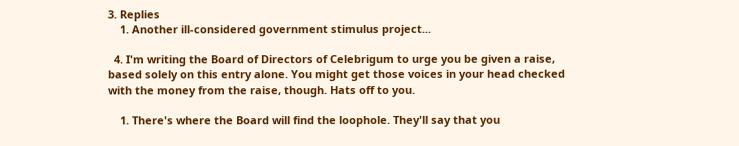3. Replies
    1. Another ill-considered government stimulus project...

  4. I'm writing the Board of Directors of Celebrigum to urge you be given a raise, based solely on this entry alone. You might get those voices in your head checked with the money from the raise, though. Hats off to you.

    1. There's where the Board will find the loophole. They'll say that you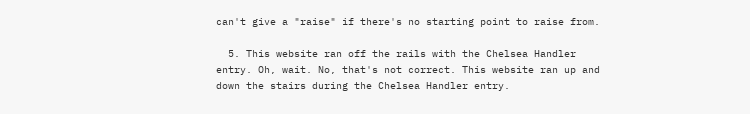can't give a "raise" if there's no starting point to raise from.

  5. This website ran off the rails with the Chelsea Handler entry. Oh, wait. No, that's not correct. This website ran up and down the stairs during the Chelsea Handler entry.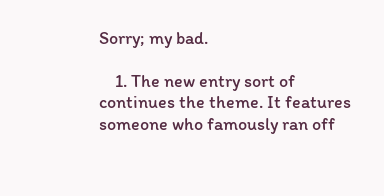Sorry; my bad.

    1. The new entry sort of continues the theme. It features someone who famously ran off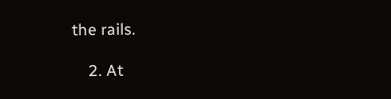the rails.

    2. At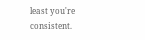least you're consistent.